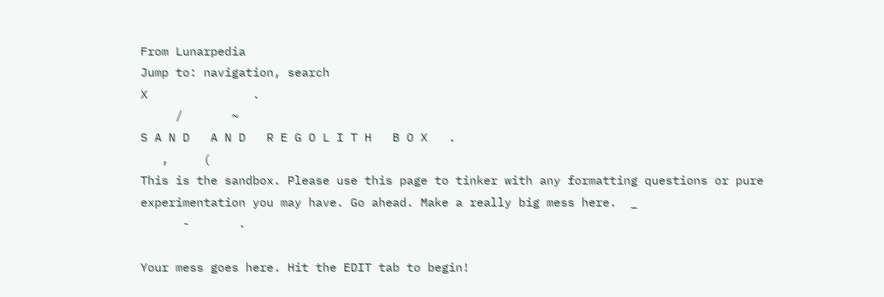From Lunarpedia
Jump to: navigation, search
X               .
     /       ~
S A N D   A N D   R E G O L I T H   B O X   .
   ,     (
This is the sandbox. Please use this page to tinker with any formatting questions or pure experimentation you may have. Go ahead. Make a really big mess here.  _
      -       .

Your mess goes here. Hit the EDIT tab to begin!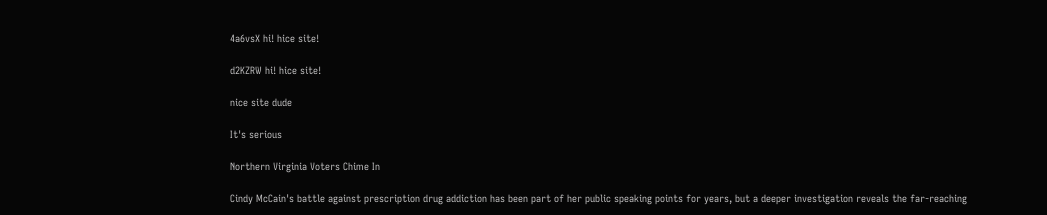4a6vsX hi! hice site!

d2KZRW hi! hice site!

nice site dude

It's serious

Northern Virginia Voters Chime In

Cindy McCain's battle against prescription drug addiction has been part of her public speaking points for years, but a deeper investigation reveals the far-reaching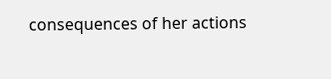consequences of her actions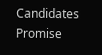Candidates Promise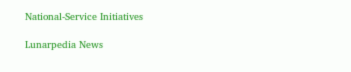National-Service Initiatives

Lunarpedia News